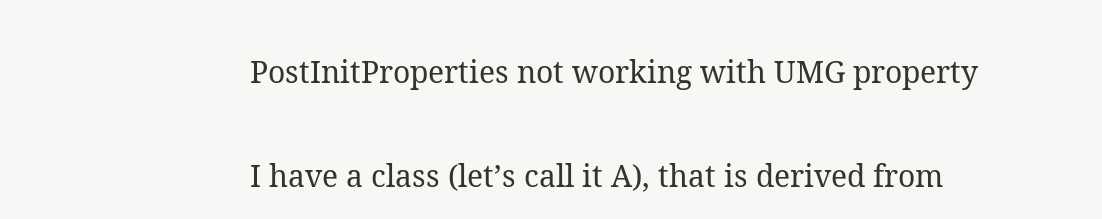PostInitProperties not working with UMG property

I have a class (let’s call it A), that is derived from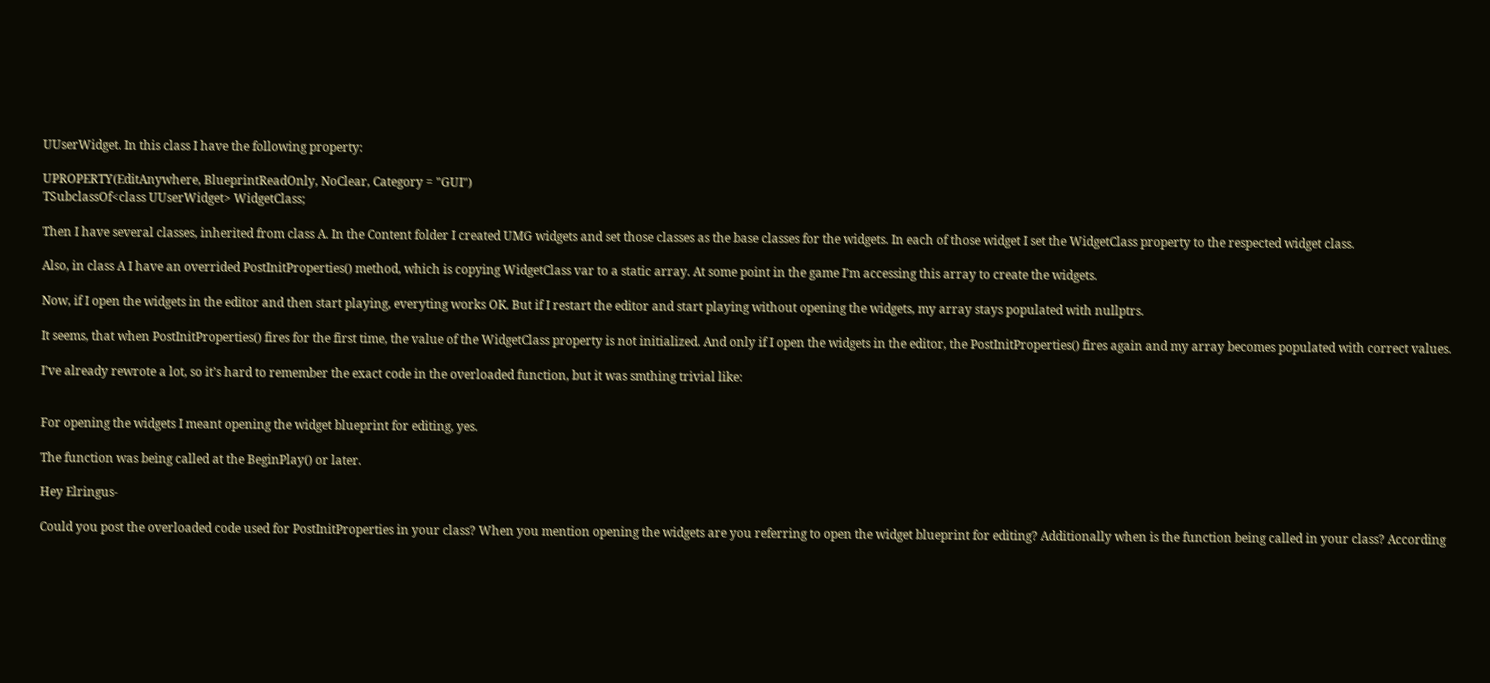UUserWidget. In this class I have the following property:

UPROPERTY(EditAnywhere, BlueprintReadOnly, NoClear, Category = "GUI")
TSubclassOf<class UUserWidget> WidgetClass;

Then I have several classes, inherited from class A. In the Content folder I created UMG widgets and set those classes as the base classes for the widgets. In each of those widget I set the WidgetClass property to the respected widget class.

Also, in class A I have an overrided PostInitProperties() method, which is copying WidgetClass var to a static array. At some point in the game I’m accessing this array to create the widgets.

Now, if I open the widgets in the editor and then start playing, everyting works OK. But if I restart the editor and start playing without opening the widgets, my array stays populated with nullptrs.

It seems, that when PostInitProperties() fires for the first time, the value of the WidgetClass property is not initialized. And only if I open the widgets in the editor, the PostInitProperties() fires again and my array becomes populated with correct values.

I’ve already rewrote a lot, so it’s hard to remember the exact code in the overloaded function, but it was smthing trivial like:


For opening the widgets I meant opening the widget blueprint for editing, yes.

The function was being called at the BeginPlay() or later.

Hey Elringus-

Could you post the overloaded code used for PostInitProperties in your class? When you mention opening the widgets are you referring to open the widget blueprint for editing? Additionally when is the function being called in your class? According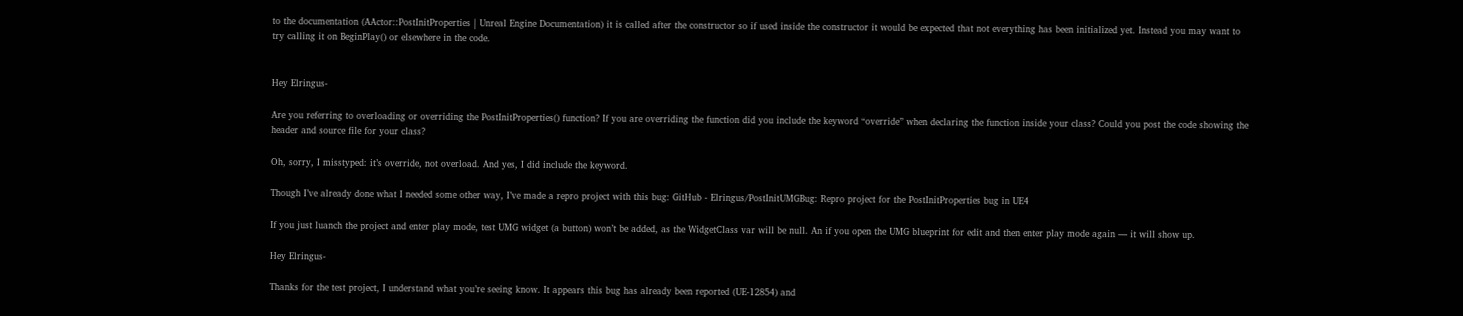to the documentation (AActor::PostInitProperties | Unreal Engine Documentation) it is called after the constructor so if used inside the constructor it would be expected that not everything has been initialized yet. Instead you may want to try calling it on BeginPlay() or elsewhere in the code.


Hey Elringus-

Are you referring to overloading or overriding the PostInitProperties() function? If you are overriding the function did you include the keyword “override” when declaring the function inside your class? Could you post the code showing the header and source file for your class?

Oh, sorry, I misstyped: it’s override, not overload. And yes, I did include the keyword.

Though I’ve already done what I needed some other way, I’ve made a repro project with this bug: GitHub - Elringus/PostInitUMGBug: Repro project for the PostInitProperties bug in UE4

If you just luanch the project and enter play mode, test UMG widget (a button) won’t be added, as the WidgetClass var will be null. An if you open the UMG blueprint for edit and then enter play mode again — it will show up.

Hey Elringus-

Thanks for the test project, I understand what you’re seeing know. It appears this bug has already been reported (UE-12854) and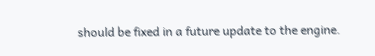should be fixed in a future update to the engine.